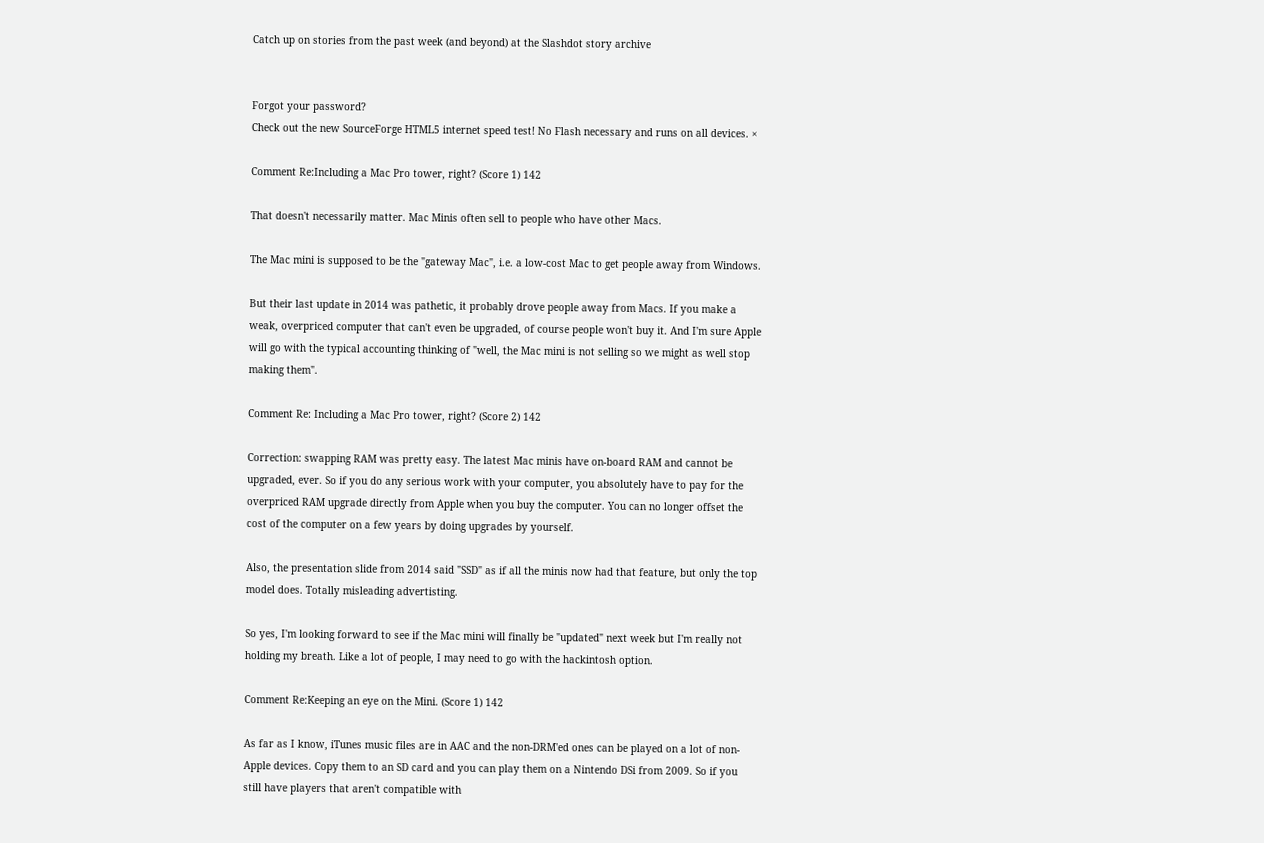Catch up on stories from the past week (and beyond) at the Slashdot story archive


Forgot your password?
Check out the new SourceForge HTML5 internet speed test! No Flash necessary and runs on all devices. ×

Comment Re:Including a Mac Pro tower, right? (Score 1) 142

That doesn't necessarily matter. Mac Minis often sell to people who have other Macs.

The Mac mini is supposed to be the "gateway Mac", i.e. a low-cost Mac to get people away from Windows.

But their last update in 2014 was pathetic, it probably drove people away from Macs. If you make a weak, overpriced computer that can't even be upgraded, of course people won't buy it. And I'm sure Apple will go with the typical accounting thinking of "well, the Mac mini is not selling so we might as well stop making them".

Comment Re: Including a Mac Pro tower, right? (Score 2) 142

Correction: swapping RAM was pretty easy. The latest Mac minis have on-board RAM and cannot be upgraded, ever. So if you do any serious work with your computer, you absolutely have to pay for the overpriced RAM upgrade directly from Apple when you buy the computer. You can no longer offset the cost of the computer on a few years by doing upgrades by yourself.

Also, the presentation slide from 2014 said "SSD" as if all the minis now had that feature, but only the top model does. Totally misleading advertisting.

So yes, I'm looking forward to see if the Mac mini will finally be "updated" next week but I'm really not holding my breath. Like a lot of people, I may need to go with the hackintosh option.

Comment Re:Keeping an eye on the Mini. (Score 1) 142

As far as I know, iTunes music files are in AAC and the non-DRM'ed ones can be played on a lot of non-Apple devices. Copy them to an SD card and you can play them on a Nintendo DSi from 2009. So if you still have players that aren't compatible with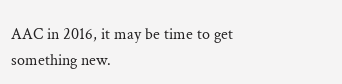AAC in 2016, it may be time to get something new.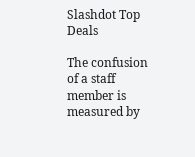Slashdot Top Deals

The confusion of a staff member is measured by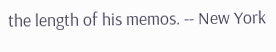the length of his memos. -- New York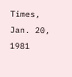Times, Jan. 20, 1981